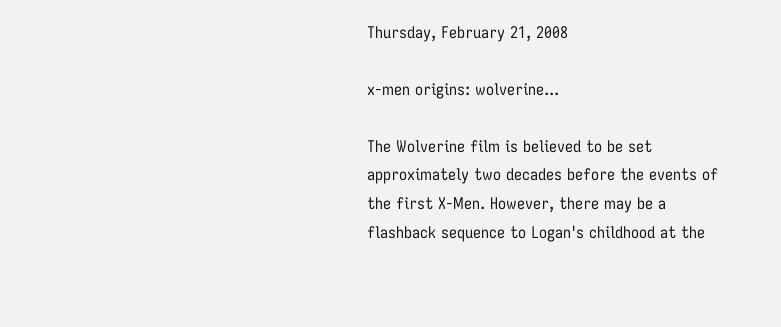Thursday, February 21, 2008

x-men origins: wolverine...

The Wolverine film is believed to be set approximately two decades before the events of the first X-Men. However, there may be a flashback sequence to Logan's childhood at the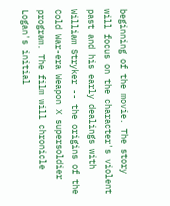beginning of the movie. The story will focus on the character's violent past and his early dealings with William Stryker -- the origins of the Cold War-era Weapon X supersoldier program. The film will chronicle Logan's initial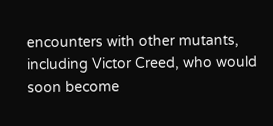encounters with other mutants, including Victor Creed, who would soon become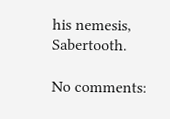his nemesis, Sabertooth.

No comments: